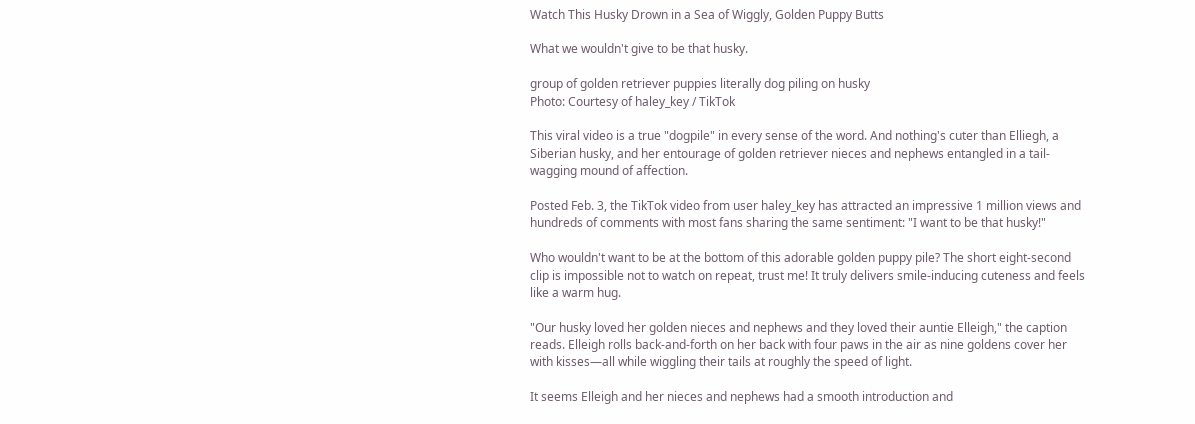Watch This Husky Drown in a Sea of Wiggly, Golden Puppy Butts

What we wouldn't give to be that husky.

group of golden retriever puppies literally dog piling on husky
Photo: Courtesy of haley_key / TikTok

This viral video is a true "dogpile" in every sense of the word. And nothing's cuter than Elliegh, a Siberian husky, and her entourage of golden retriever nieces and nephews entangled in a tail-wagging mound of affection.

Posted Feb. 3, the TikTok video from user haley_key has attracted an impressive 1 million views and hundreds of comments with most fans sharing the same sentiment: "I want to be that husky!"

Who wouldn't want to be at the bottom of this adorable golden puppy pile? The short eight-second clip is impossible not to watch on repeat, trust me! It truly delivers smile-inducing cuteness and feels like a warm hug.

"Our husky loved her golden nieces and nephews and they loved their auntie Elleigh," the caption reads. Elleigh rolls back-and-forth on her back with four paws in the air as nine goldens cover her with kisses—all while wiggling their tails at roughly the speed of light.

It seems Elleigh and her nieces and nephews had a smooth introduction and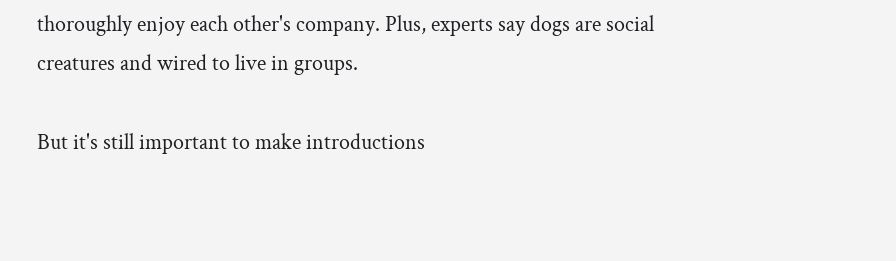thoroughly enjoy each other's company. Plus, experts say dogs are social creatures and wired to live in groups.

But it's still important to make introductions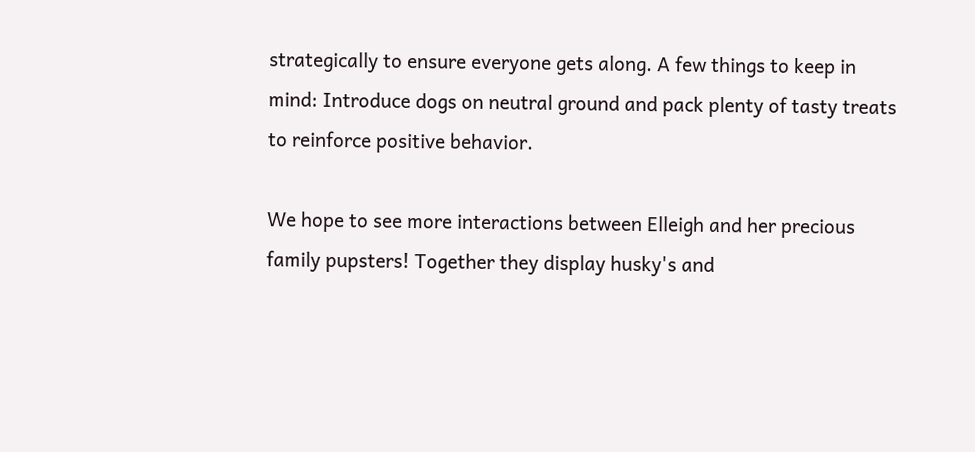strategically to ensure everyone gets along. A few things to keep in mind: Introduce dogs on neutral ground and pack plenty of tasty treats to reinforce positive behavior.

We hope to see more interactions between Elleigh and her precious family pupsters! Together they display husky's and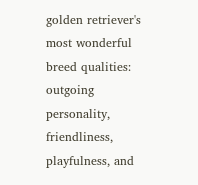golden retriever's most wonderful breed qualities: outgoing personality, friendliness, playfulness, and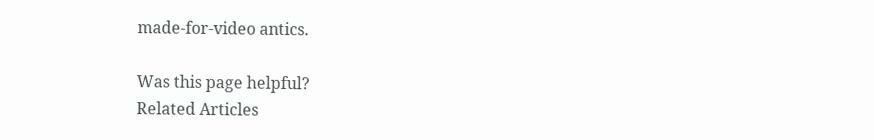made-for-video antics.

Was this page helpful?
Related Articles